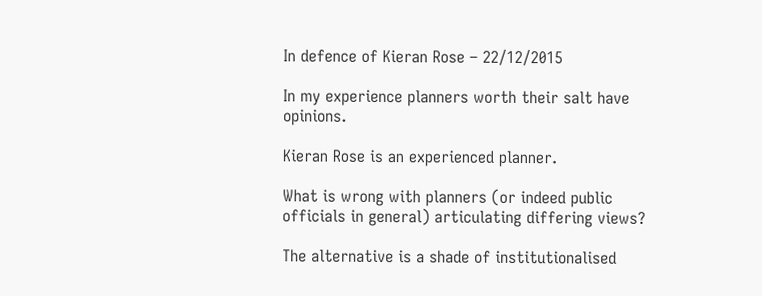In defence of Kieran Rose – 22/12/2015

In my experience planners worth their salt have opinions.

Kieran Rose is an experienced planner.

What is wrong with planners (or indeed public officials in general) articulating differing views?

The alternative is a shade of institutionalised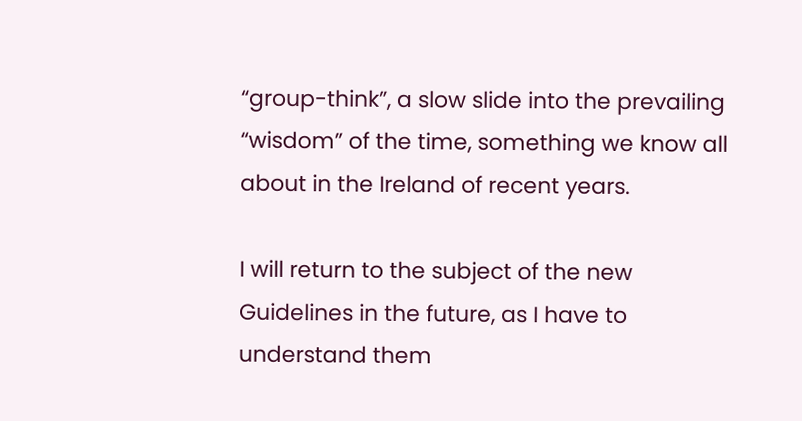“group-think”, a slow slide into the prevailing “wisdom” of the time, something we know all about in the Ireland of recent years.

I will return to the subject of the new Guidelines in the future, as I have to understand them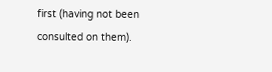first (having not been consulted on them).